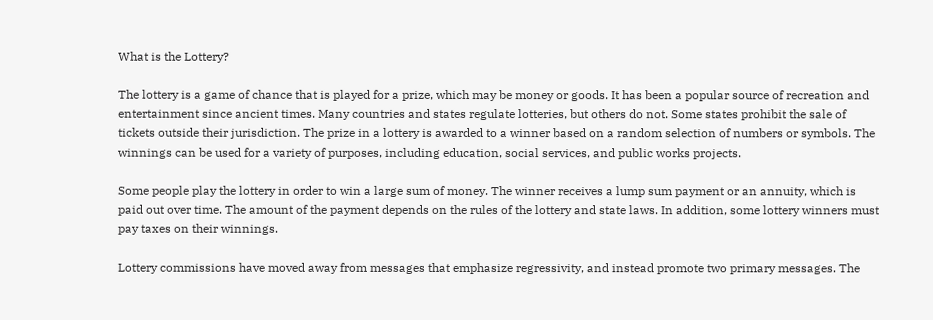What is the Lottery?

The lottery is a game of chance that is played for a prize, which may be money or goods. It has been a popular source of recreation and entertainment since ancient times. Many countries and states regulate lotteries, but others do not. Some states prohibit the sale of tickets outside their jurisdiction. The prize in a lottery is awarded to a winner based on a random selection of numbers or symbols. The winnings can be used for a variety of purposes, including education, social services, and public works projects.

Some people play the lottery in order to win a large sum of money. The winner receives a lump sum payment or an annuity, which is paid out over time. The amount of the payment depends on the rules of the lottery and state laws. In addition, some lottery winners must pay taxes on their winnings.

Lottery commissions have moved away from messages that emphasize regressivity, and instead promote two primary messages. The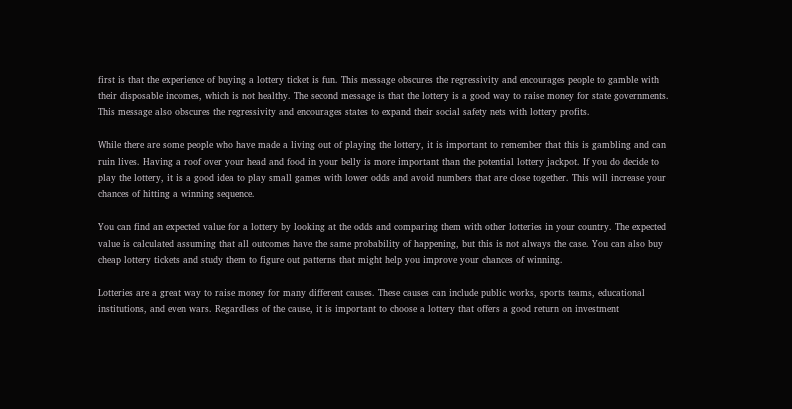first is that the experience of buying a lottery ticket is fun. This message obscures the regressivity and encourages people to gamble with their disposable incomes, which is not healthy. The second message is that the lottery is a good way to raise money for state governments. This message also obscures the regressivity and encourages states to expand their social safety nets with lottery profits.

While there are some people who have made a living out of playing the lottery, it is important to remember that this is gambling and can ruin lives. Having a roof over your head and food in your belly is more important than the potential lottery jackpot. If you do decide to play the lottery, it is a good idea to play small games with lower odds and avoid numbers that are close together. This will increase your chances of hitting a winning sequence.

You can find an expected value for a lottery by looking at the odds and comparing them with other lotteries in your country. The expected value is calculated assuming that all outcomes have the same probability of happening, but this is not always the case. You can also buy cheap lottery tickets and study them to figure out patterns that might help you improve your chances of winning.

Lotteries are a great way to raise money for many different causes. These causes can include public works, sports teams, educational institutions, and even wars. Regardless of the cause, it is important to choose a lottery that offers a good return on investment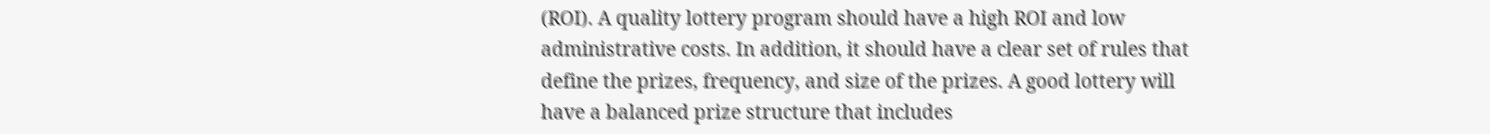(ROI). A quality lottery program should have a high ROI and low administrative costs. In addition, it should have a clear set of rules that define the prizes, frequency, and size of the prizes. A good lottery will have a balanced prize structure that includes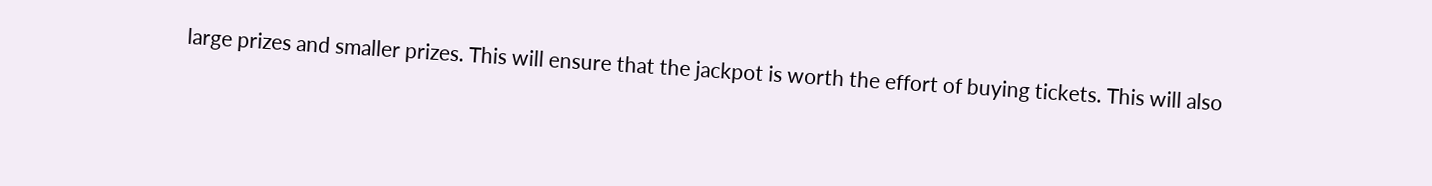large prizes and smaller prizes. This will ensure that the jackpot is worth the effort of buying tickets. This will also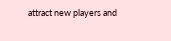attract new players and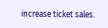increase ticket sales.